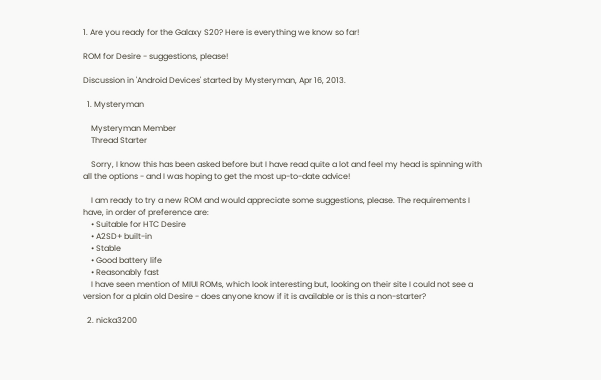1. Are you ready for the Galaxy S20? Here is everything we know so far!

ROM for Desire - suggestions, please!

Discussion in 'Android Devices' started by Mysteryman, Apr 16, 2013.

  1. Mysteryman

    Mysteryman Member
    Thread Starter

    Sorry, I know this has been asked before but I have read quite a lot and feel my head is spinning with all the options - and I was hoping to get the most up-to-date advice!

    I am ready to try a new ROM and would appreciate some suggestions, please. The requirements I have, in order of preference are:
    • Suitable for HTC Desire
    • A2SD+ built-in
    • Stable
    • Good battery life
    • Reasonably fast
    I have seen mention of MIUI ROMs, which look interesting but, looking on their site I could not see a version for a plain old Desire - does anyone know if it is available or is this a non-starter?

  2. nicka3200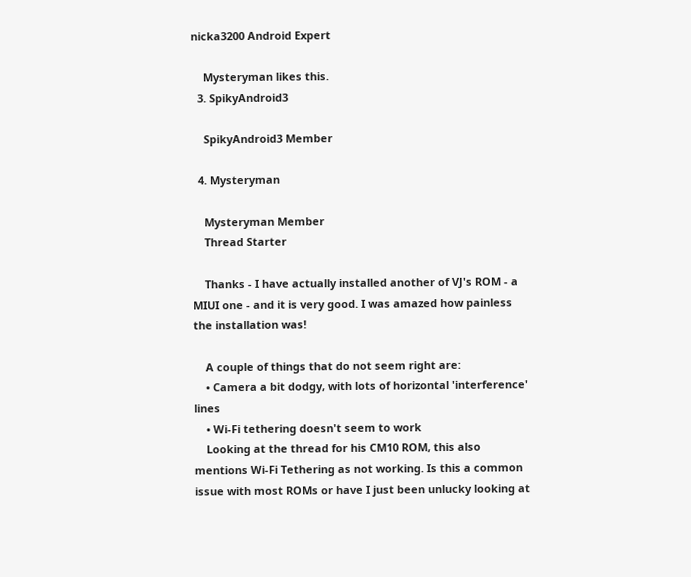nicka3200 Android Expert

    Mysteryman likes this.
  3. SpikyAndroid3

    SpikyAndroid3 Member

  4. Mysteryman

    Mysteryman Member
    Thread Starter

    Thanks - I have actually installed another of VJ's ROM - a MIUI one - and it is very good. I was amazed how painless the installation was!

    A couple of things that do not seem right are:
    • Camera a bit dodgy, with lots of horizontal 'interference' lines
    • Wi-Fi tethering doesn't seem to work
    Looking at the thread for his CM10 ROM, this also mentions Wi-Fi Tethering as not working. Is this a common issue with most ROMs or have I just been unlucky looking at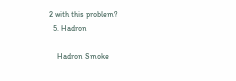2 with this problem?
  5. Hadron

    Hadron Smoke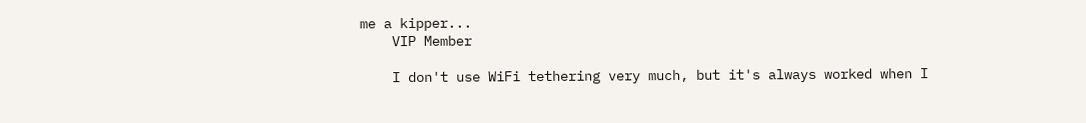me a kipper...
    VIP Member

    I don't use WiFi tethering very much, but it's always worked when I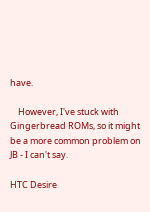have.

    However, I've stuck with Gingerbread ROMs, so it might be a more common problem on JB - I can't say.

HTC Desire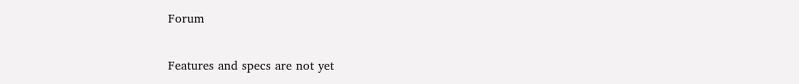Forum

Features and specs are not yet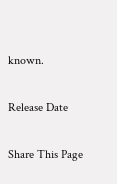known.

Release Date

Share This Page